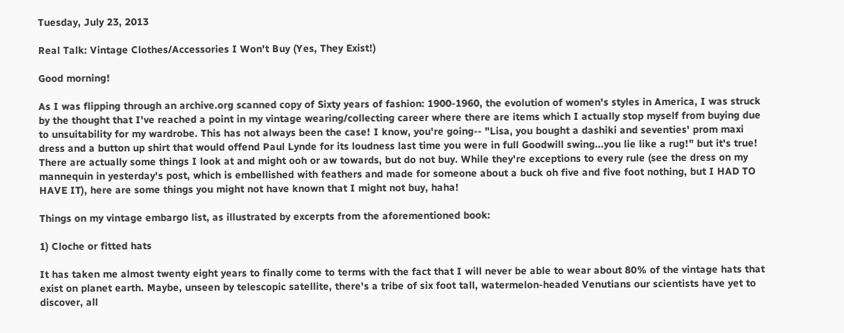Tuesday, July 23, 2013

Real Talk: Vintage Clothes/Accessories I Won't Buy (Yes, They Exist!)

Good morning!

As I was flipping through an archive.org scanned copy of Sixty years of fashion: 1900-1960, the evolution of women's styles in America, I was struck by the thought that I've reached a point in my vintage wearing/collecting career where there are items which I actually stop myself from buying due to unsuitability for my wardrobe. This has not always been the case! I know, you're going-- "Lisa, you bought a dashiki and seventies' prom maxi dress and a button up shirt that would offend Paul Lynde for its loudness last time you were in full Goodwill swing...you lie like a rug!" but it's true! There are actually some things I look at and might ooh or aw towards, but do not buy. While they're exceptions to every rule (see the dress on my mannequin in yesterday's post, which is embellished with feathers and made for someone about a buck oh five and five foot nothing, but I HAD TO HAVE IT), here are some things you might not have known that I might not buy, haha!

Things on my vintage embargo list, as illustrated by excerpts from the aforementioned book:

1) Cloche or fitted hats

It has taken me almost twenty eight years to finally come to terms with the fact that I will never be able to wear about 80% of the vintage hats that exist on planet earth. Maybe, unseen by telescopic satellite, there's a tribe of six foot tall, watermelon-headed Venutians our scientists have yet to discover, all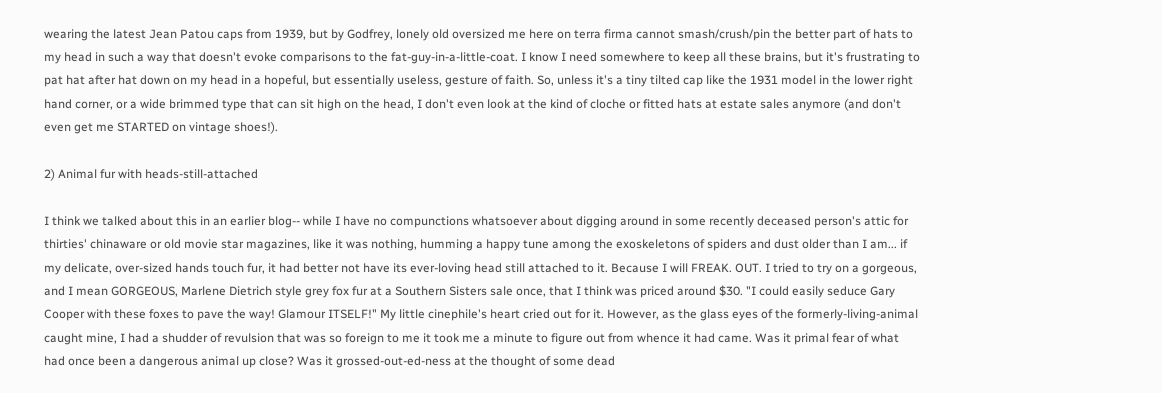wearing the latest Jean Patou caps from 1939, but by Godfrey, lonely old oversized me here on terra firma cannot smash/crush/pin the better part of hats to my head in such a way that doesn't evoke comparisons to the fat-guy-in-a-little-coat. I know I need somewhere to keep all these brains, but it's frustrating to pat hat after hat down on my head in a hopeful, but essentially useless, gesture of faith. So, unless it's a tiny tilted cap like the 1931 model in the lower right hand corner, or a wide brimmed type that can sit high on the head, I don't even look at the kind of cloche or fitted hats at estate sales anymore (and don't even get me STARTED on vintage shoes!).

2) Animal fur with heads-still-attached

I think we talked about this in an earlier blog-- while I have no compunctions whatsoever about digging around in some recently deceased person's attic for thirties' chinaware or old movie star magazines, like it was nothing, humming a happy tune among the exoskeletons of spiders and dust older than I am... if my delicate, over-sized hands touch fur, it had better not have its ever-loving head still attached to it. Because I will FREAK. OUT. I tried to try on a gorgeous, and I mean GORGEOUS, Marlene Dietrich style grey fox fur at a Southern Sisters sale once, that I think was priced around $30. "I could easily seduce Gary Cooper with these foxes to pave the way! Glamour ITSELF!" My little cinephile's heart cried out for it. However, as the glass eyes of the formerly-living-animal caught mine, I had a shudder of revulsion that was so foreign to me it took me a minute to figure out from whence it had came. Was it primal fear of what had once been a dangerous animal up close? Was it grossed-out-ed-ness at the thought of some dead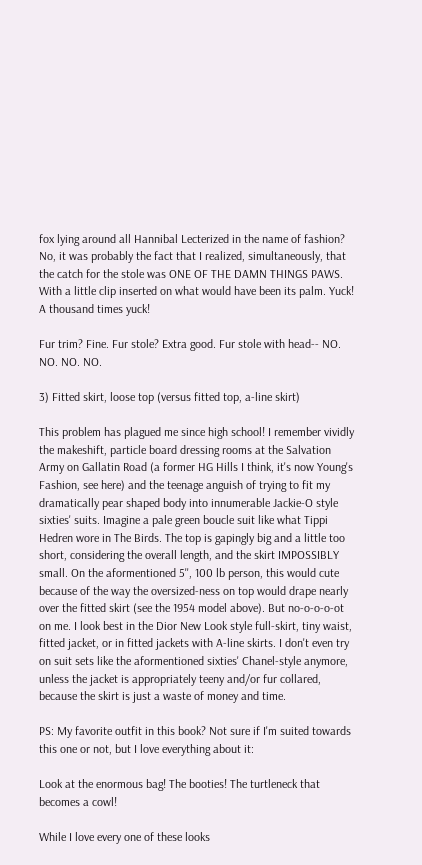fox lying around all Hannibal Lecterized in the name of fashion? No, it was probably the fact that I realized, simultaneously, that the catch for the stole was ONE OF THE DAMN THINGS PAWS. With a little clip inserted on what would have been its palm. Yuck! A thousand times yuck!

Fur trim? Fine. Fur stole? Extra good. Fur stole with head-- NO. NO. NO. NO.

3) Fitted skirt, loose top (versus fitted top, a-line skirt)

This problem has plagued me since high school! I remember vividly the makeshift, particle board dressing rooms at the Salvation Army on Gallatin Road (a former HG Hills I think, it's now Young's Fashion, see here) and the teenage anguish of trying to fit my dramatically pear shaped body into innumerable Jackie-O style sixties' suits. Imagine a pale green boucle suit like what Tippi Hedren wore in The Birds. The top is gapingly big and a little too short, considering the overall length, and the skirt IMPOSSIBLY small. On the aformentioned 5'', 100 lb person, this would cute because of the way the oversized-ness on top would drape nearly over the fitted skirt (see the 1954 model above). But no-o-o-o-ot on me. I look best in the Dior New Look style full-skirt, tiny waist, fitted jacket, or in fitted jackets with A-line skirts. I don't even try on suit sets like the aformentioned sixties' Chanel-style anymore, unless the jacket is appropriately teeny and/or fur collared, because the skirt is just a waste of money and time.

PS: My favorite outfit in this book? Not sure if I'm suited towards this one or not, but I love everything about it:

Look at the enormous bag! The booties! The turtleneck that becomes a cowl!

While I love every one of these looks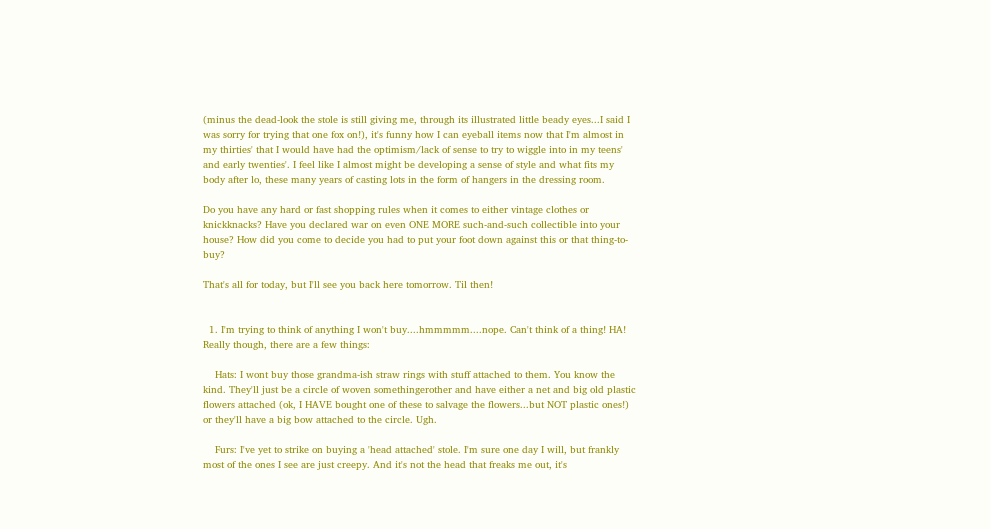(minus the dead-look the stole is still giving me, through its illustrated little beady eyes...I said I was sorry for trying that one fox on!), it's funny how I can eyeball items now that I'm almost in my thirties' that I would have had the optimism/lack of sense to try to wiggle into in my teens' and early twenties'. I feel like I almost might be developing a sense of style and what fits my body after lo, these many years of casting lots in the form of hangers in the dressing room.

Do you have any hard or fast shopping rules when it comes to either vintage clothes or knickknacks? Have you declared war on even ONE MORE such-and-such collectible into your house? How did you come to decide you had to put your foot down against this or that thing-to-buy?

That's all for today, but I'll see you back here tomorrow. Til then!


  1. I'm trying to think of anything I won't buy....hmmmmm....nope. Can't think of a thing! HA! Really though, there are a few things:

    Hats: I wont buy those grandma-ish straw rings with stuff attached to them. You know the kind. They'll just be a circle of woven somethingerother and have either a net and big old plastic flowers attached (ok, I HAVE bought one of these to salvage the flowers...but NOT plastic ones!) or they'll have a big bow attached to the circle. Ugh.

    Furs: I've yet to strike on buying a 'head attached' stole. I'm sure one day I will, but frankly most of the ones I see are just creepy. And it's not the head that freaks me out, it's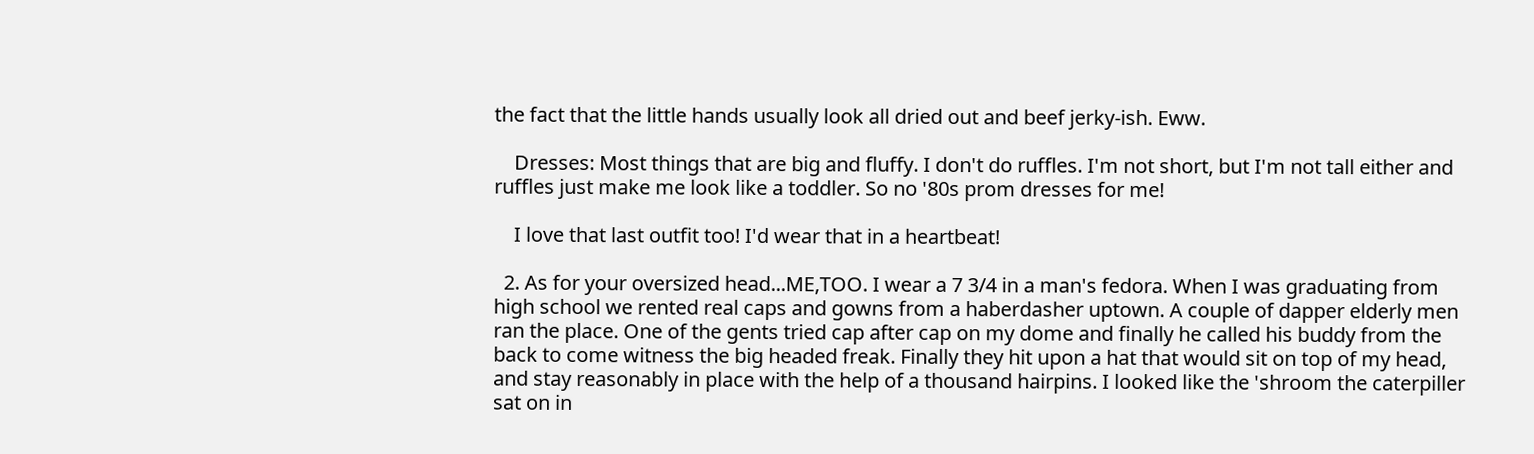the fact that the little hands usually look all dried out and beef jerky-ish. Eww.

    Dresses: Most things that are big and fluffy. I don't do ruffles. I'm not short, but I'm not tall either and ruffles just make me look like a toddler. So no '80s prom dresses for me!

    I love that last outfit too! I'd wear that in a heartbeat!

  2. As for your oversized head...ME,TOO. I wear a 7 3/4 in a man's fedora. When I was graduating from high school we rented real caps and gowns from a haberdasher uptown. A couple of dapper elderly men ran the place. One of the gents tried cap after cap on my dome and finally he called his buddy from the back to come witness the big headed freak. Finally they hit upon a hat that would sit on top of my head, and stay reasonably in place with the help of a thousand hairpins. I looked like the 'shroom the caterpiller sat on in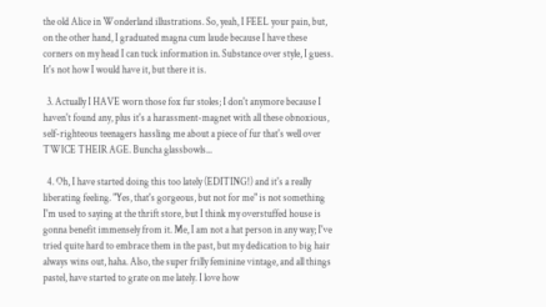the old Alice in Wonderland illustrations. So, yeah, I FEEL your pain, but, on the other hand, I graduated magna cum laude because I have these corners on my head I can tuck information in. Substance over style, I guess. It's not how I would have it, but there it is.

  3. Actually I HAVE worn those fox fur stoles; I don't anymore because I haven't found any, plus it's a harassment-magnet with all these obnoxious, self-righteous teenagers hassling me about a piece of fur that's well over TWICE THEIR AGE. Buncha glassbowls...

  4. Oh, I have started doing this too lately (EDITING!) and it's a really liberating feeling. "Yes, that's gorgeous, but not for me" is not something I'm used to saying at the thrift store, but I think my overstuffed house is gonna benefit immensely from it. Me, I am not a hat person in any way; I've tried quite hard to embrace them in the past, but my dedication to big hair always wins out, haha. Also, the super frilly feminine vintage, and all things pastel, have started to grate on me lately. I love how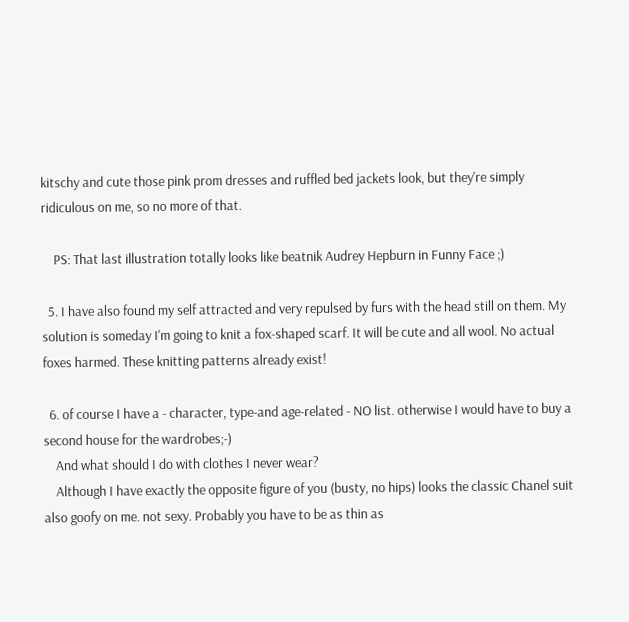kitschy and cute those pink prom dresses and ruffled bed jackets look, but they're simply ridiculous on me, so no more of that.

    PS: That last illustration totally looks like beatnik Audrey Hepburn in Funny Face ;)

  5. I have also found my self attracted and very repulsed by furs with the head still on them. My solution is someday I'm going to knit a fox-shaped scarf. It will be cute and all wool. No actual foxes harmed. These knitting patterns already exist!

  6. of course I have a - character, type-and age-related - NO list. otherwise I would have to buy a second house for the wardrobes;-)
    And what should I do with clothes I never wear?
    Although I have exactly the opposite figure of you (busty, no hips) looks the classic Chanel suit also goofy on me. not sexy. Probably you have to be as thin as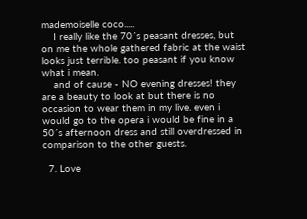mademoiselle coco.....
    I really like the 70´s peasant dresses, but on me the whole gathered fabric at the waist looks just terrible. too peasant if you know what i mean.
    and of cause - NO evening dresses! they are a beauty to look at but there is no occasion to wear them in my live. even i would go to the opera i would be fine in a 50´s afternoon dress and still overdressed in comparison to the other guests.

  7. Love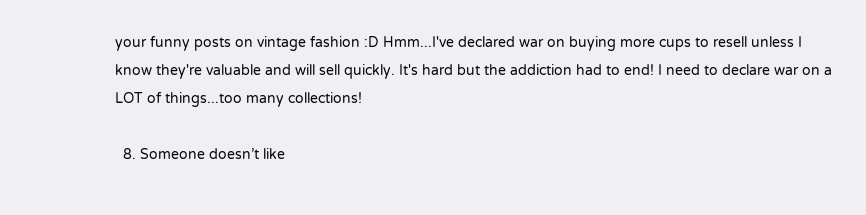your funny posts on vintage fashion :D Hmm...I've declared war on buying more cups to resell unless I know they're valuable and will sell quickly. It's hard but the addiction had to end! I need to declare war on a LOT of things...too many collections!

  8. Someone doesn’t like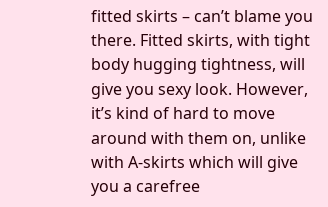fitted skirts – can’t blame you there. Fitted skirts, with tight body hugging tightness, will give you sexy look. However, it’s kind of hard to move around with them on, unlike with A-skirts which will give you a carefree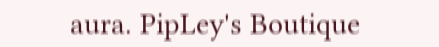aura. PipLey's Boutique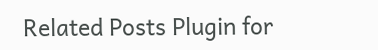Related Posts Plugin for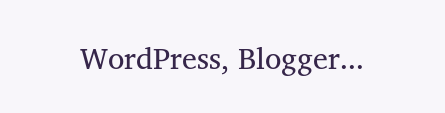WordPress, Blogger...